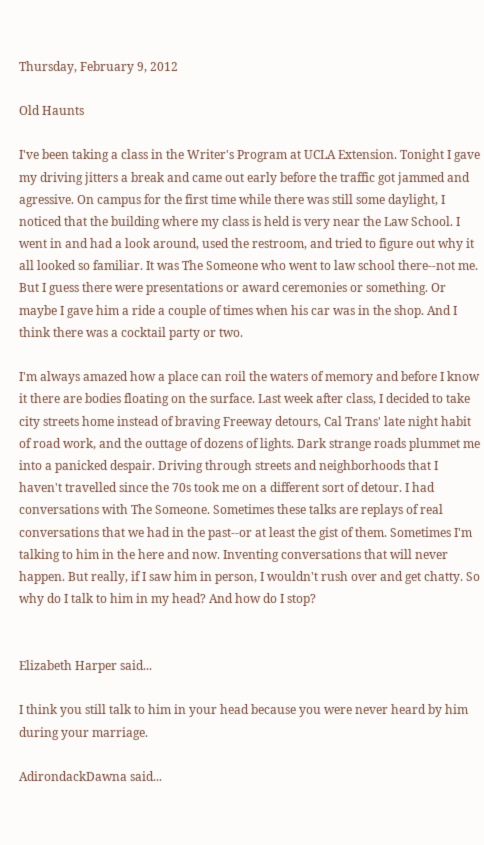Thursday, February 9, 2012

Old Haunts

I've been taking a class in the Writer's Program at UCLA Extension. Tonight I gave my driving jitters a break and came out early before the traffic got jammed and agressive. On campus for the first time while there was still some daylight, I noticed that the building where my class is held is very near the Law School. I went in and had a look around, used the restroom, and tried to figure out why it all looked so familiar. It was The Someone who went to law school there--not me. But I guess there were presentations or award ceremonies or something. Or maybe I gave him a ride a couple of times when his car was in the shop. And I think there was a cocktail party or two.

I'm always amazed how a place can roil the waters of memory and before I know it there are bodies floating on the surface. Last week after class, I decided to take city streets home instead of braving Freeway detours, Cal Trans' late night habit of road work, and the outtage of dozens of lights. Dark strange roads plummet me into a panicked despair. Driving through streets and neighborhoods that I haven't travelled since the 70s took me on a different sort of detour. I had conversations with The Someone. Sometimes these talks are replays of real conversations that we had in the past--or at least the gist of them. Sometimes I'm talking to him in the here and now. Inventing conversations that will never happen. But really, if I saw him in person, I wouldn't rush over and get chatty. So why do I talk to him in my head? And how do I stop?


Elizabeth Harper said...

I think you still talk to him in your head because you were never heard by him during your marriage.

AdirondackDawna said...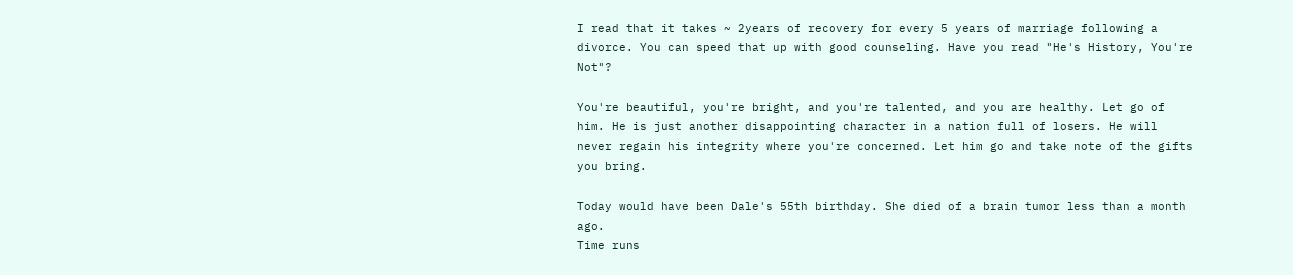I read that it takes ~ 2years of recovery for every 5 years of marriage following a divorce. You can speed that up with good counseling. Have you read "He's History, You're Not"?

You're beautiful, you're bright, and you're talented, and you are healthy. Let go of him. He is just another disappointing character in a nation full of losers. He will never regain his integrity where you're concerned. Let him go and take note of the gifts you bring.

Today would have been Dale's 55th birthday. She died of a brain tumor less than a month ago.
Time runs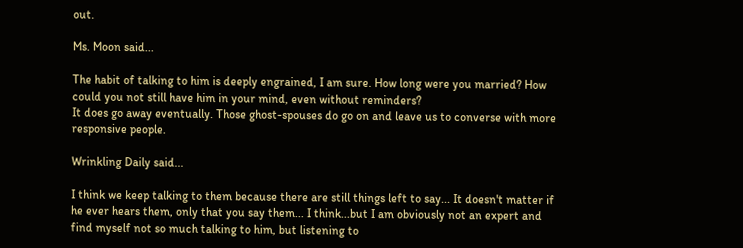out.

Ms. Moon said...

The habit of talking to him is deeply engrained, I am sure. How long were you married? How could you not still have him in your mind, even without reminders?
It does go away eventually. Those ghost-spouses do go on and leave us to converse with more responsive people.

Wrinkling Daily said...

I think we keep talking to them because there are still things left to say... It doesn't matter if he ever hears them, only that you say them... I think...but I am obviously not an expert and find myself not so much talking to him, but listening to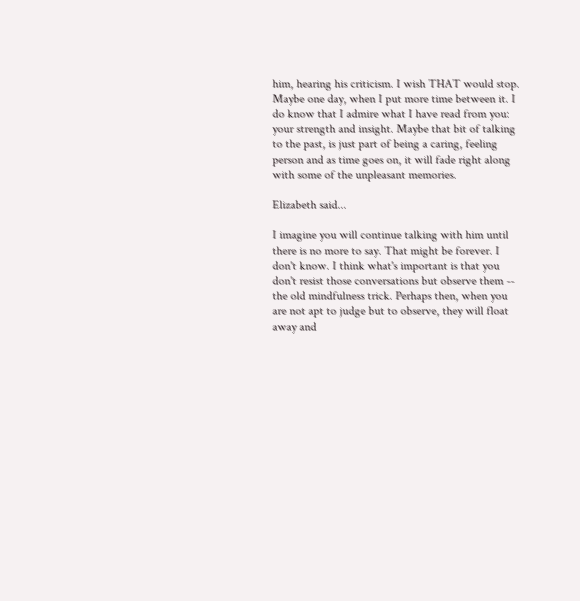him, hearing his criticism. I wish THAT would stop. Maybe one day, when I put more time between it. I do know that I admire what I have read from you: your strength and insight. Maybe that bit of talking to the past, is just part of being a caring, feeling person and as time goes on, it will fade right along with some of the unpleasant memories.

Elizabeth said...

I imagine you will continue talking with him until there is no more to say. That might be forever. I don't know. I think what's important is that you don't resist those conversations but observe them -- the old mindfulness trick. Perhaps then, when you are not apt to judge but to observe, they will float away and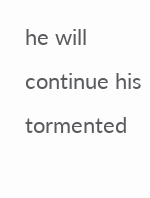he will continue his tormented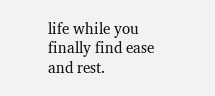life while you finally find ease and rest.